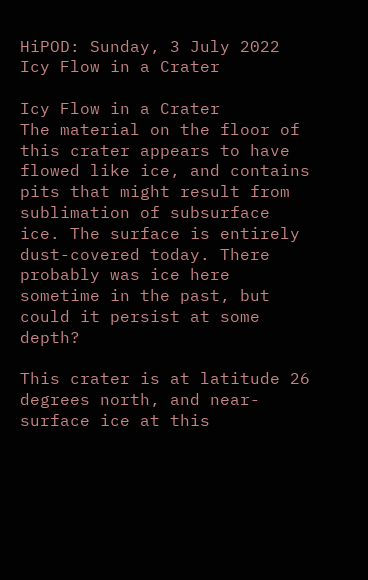HiPOD: Sunday, 3 July 2022
Icy Flow in a Crater

Icy Flow in a Crater
The material on the floor of this crater appears to have flowed like ice, and contains pits that might result from sublimation of subsurface ice. The surface is entirely dust-covered today. There probably was ice here sometime in the past, but could it persist at some depth?

This crater is at latitude 26 degrees north, and near-surface ice at this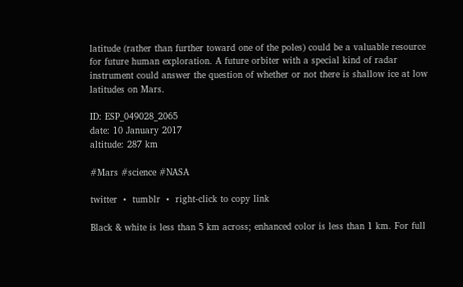latitude (rather than further toward one of the poles) could be a valuable resource for future human exploration. A future orbiter with a special kind of radar instrument could answer the question of whether or not there is shallow ice at low latitudes on Mars.

ID: ESP_049028_2065
date: 10 January 2017
altitude: 287 km

#Mars #science #NASA

twitter  •  tumblr  •  right-click to copy link

Black & white is less than 5 km across; enhanced color is less than 1 km. For full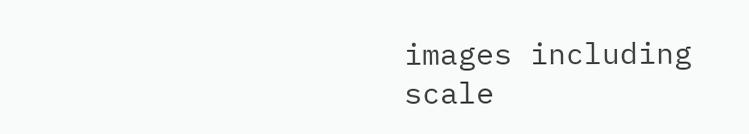images including scale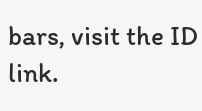bars, visit the ID link.